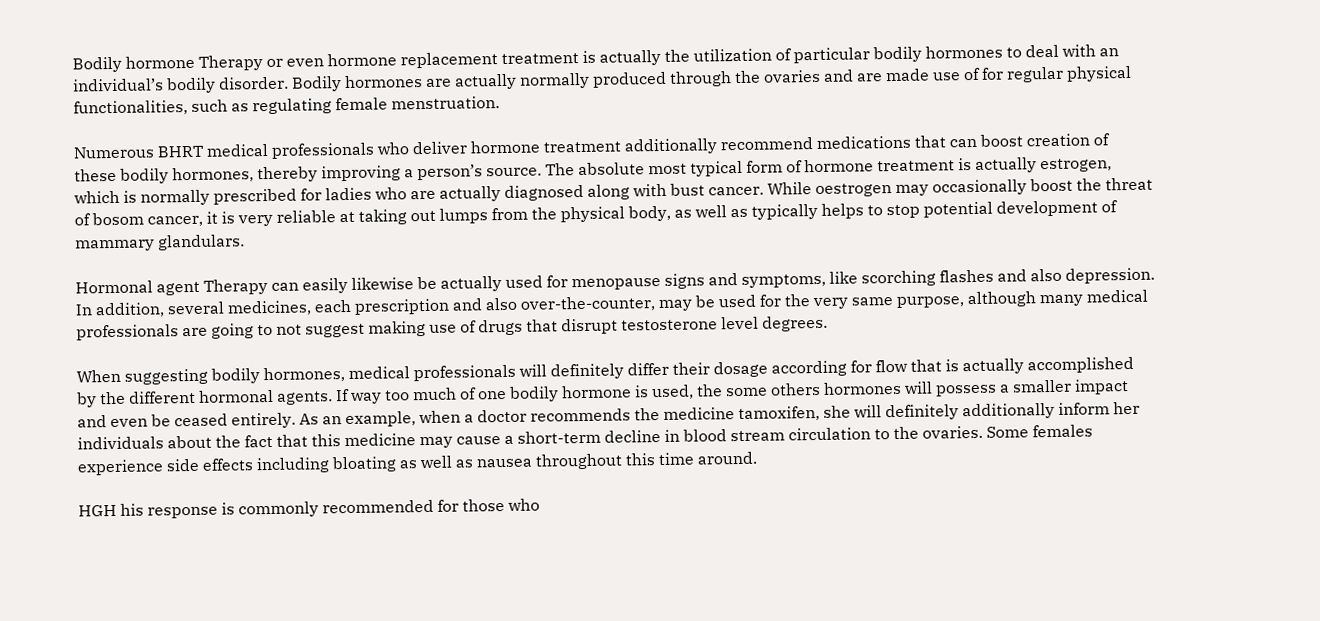Bodily hormone Therapy or even hormone replacement treatment is actually the utilization of particular bodily hormones to deal with an individual’s bodily disorder. Bodily hormones are actually normally produced through the ovaries and are made use of for regular physical functionalities, such as regulating female menstruation.

Numerous BHRT medical professionals who deliver hormone treatment additionally recommend medications that can boost creation of these bodily hormones, thereby improving a person’s source. The absolute most typical form of hormone treatment is actually estrogen, which is normally prescribed for ladies who are actually diagnosed along with bust cancer. While oestrogen may occasionally boost the threat of bosom cancer, it is very reliable at taking out lumps from the physical body, as well as typically helps to stop potential development of mammary glandulars.

Hormonal agent Therapy can easily likewise be actually used for menopause signs and symptoms, like scorching flashes and also depression. In addition, several medicines, each prescription and also over-the-counter, may be used for the very same purpose, although many medical professionals are going to not suggest making use of drugs that disrupt testosterone level degrees.

When suggesting bodily hormones, medical professionals will definitely differ their dosage according for flow that is actually accomplished by the different hormonal agents. If way too much of one bodily hormone is used, the some others hormones will possess a smaller impact and even be ceased entirely. As an example, when a doctor recommends the medicine tamoxifen, she will definitely additionally inform her individuals about the fact that this medicine may cause a short-term decline in blood stream circulation to the ovaries. Some females experience side effects including bloating as well as nausea throughout this time around.

HGH his response is commonly recommended for those who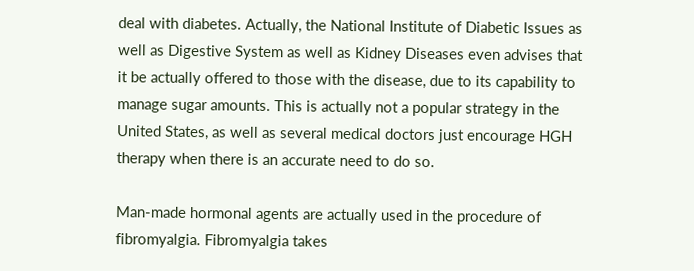deal with diabetes. Actually, the National Institute of Diabetic Issues as well as Digestive System as well as Kidney Diseases even advises that it be actually offered to those with the disease, due to its capability to manage sugar amounts. This is actually not a popular strategy in the United States, as well as several medical doctors just encourage HGH therapy when there is an accurate need to do so.

Man-made hormonal agents are actually used in the procedure of fibromyalgia. Fibromyalgia takes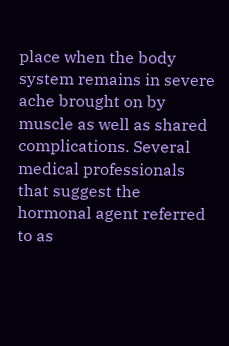place when the body system remains in severe ache brought on by muscle as well as shared complications. Several medical professionals that suggest the hormonal agent referred to as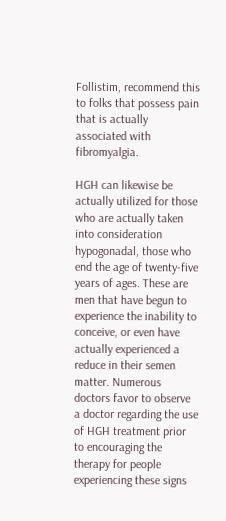Follistim, recommend this to folks that possess pain that is actually associated with fibromyalgia.

HGH can likewise be actually utilized for those who are actually taken into consideration hypogonadal, those who end the age of twenty-five years of ages. These are men that have begun to experience the inability to conceive, or even have actually experienced a reduce in their semen matter. Numerous doctors favor to observe a doctor regarding the use of HGH treatment prior to encouraging the therapy for people experiencing these signs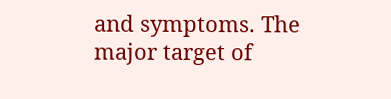and symptoms. The major target of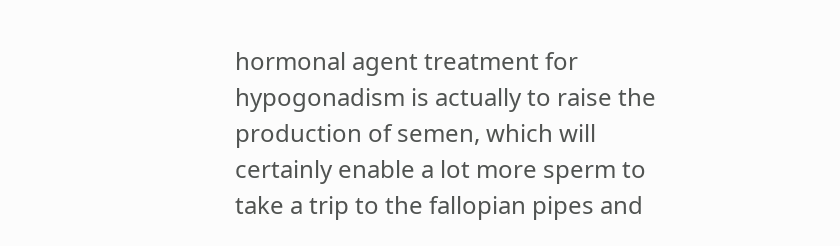hormonal agent treatment for hypogonadism is actually to raise the production of semen, which will certainly enable a lot more sperm to take a trip to the fallopian pipes and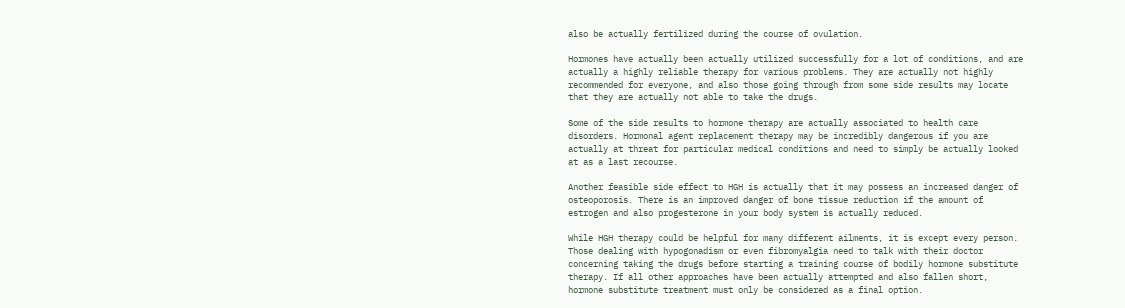also be actually fertilized during the course of ovulation.

Hormones have actually been actually utilized successfully for a lot of conditions, and are actually a highly reliable therapy for various problems. They are actually not highly recommended for everyone, and also those going through from some side results may locate that they are actually not able to take the drugs.

Some of the side results to hormone therapy are actually associated to health care disorders. Hormonal agent replacement therapy may be incredibly dangerous if you are actually at threat for particular medical conditions and need to simply be actually looked at as a last recourse.

Another feasible side effect to HGH is actually that it may possess an increased danger of osteoporosis. There is an improved danger of bone tissue reduction if the amount of estrogen and also progesterone in your body system is actually reduced.

While HGH therapy could be helpful for many different ailments, it is except every person. Those dealing with hypogonadism or even fibromyalgia need to talk with their doctor concerning taking the drugs before starting a training course of bodily hormone substitute therapy. If all other approaches have been actually attempted and also fallen short, hormone substitute treatment must only be considered as a final option.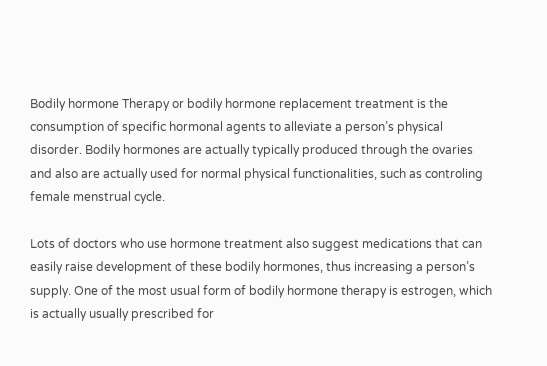Bodily hormone Therapy or bodily hormone replacement treatment is the consumption of specific hormonal agents to alleviate a person’s physical disorder. Bodily hormones are actually typically produced through the ovaries and also are actually used for normal physical functionalities, such as controling female menstrual cycle.

Lots of doctors who use hormone treatment also suggest medications that can easily raise development of these bodily hormones, thus increasing a person’s supply. One of the most usual form of bodily hormone therapy is estrogen, which is actually usually prescribed for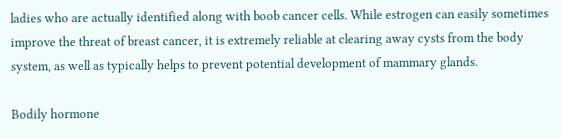ladies who are actually identified along with boob cancer cells. While estrogen can easily sometimes improve the threat of breast cancer, it is extremely reliable at clearing away cysts from the body system, as well as typically helps to prevent potential development of mammary glands.

Bodily hormone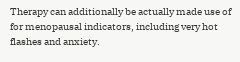Therapy can additionally be actually made use of for menopausal indicators, including very hot flashes and anxiety.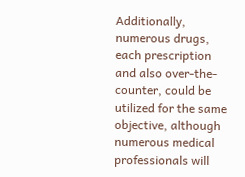Additionally, numerous drugs, each prescription and also over-the-counter, could be utilized for the same objective, although numerous medical professionals will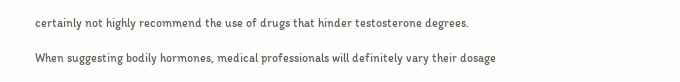certainly not highly recommend the use of drugs that hinder testosterone degrees.

When suggesting bodily hormones, medical professionals will definitely vary their dosage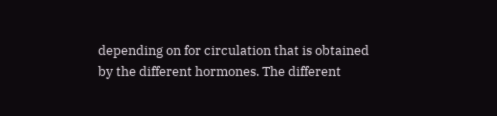depending on for circulation that is obtained by the different hormones. The different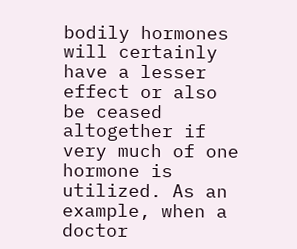bodily hormones will certainly have a lesser effect or also be ceased altogether if very much of one hormone is utilized. As an example, when a doctor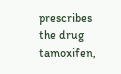prescribes the drug tamoxifen,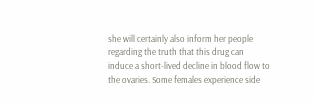she will certainly also inform her people regarding the truth that this drug can induce a short-lived decline in blood flow to the ovaries. Some females experience side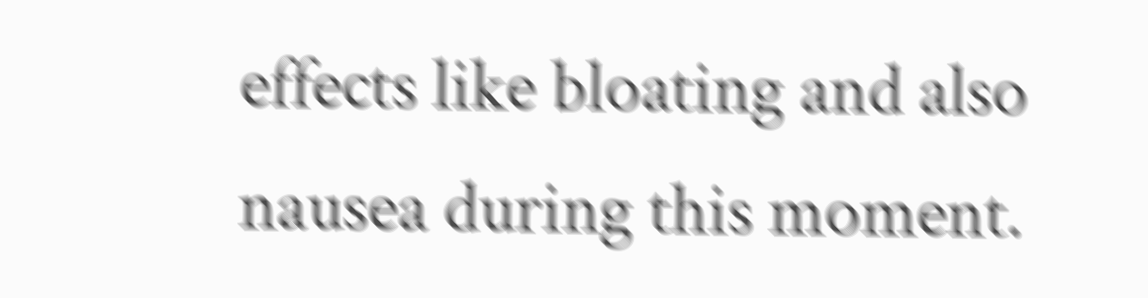effects like bloating and also nausea during this moment.